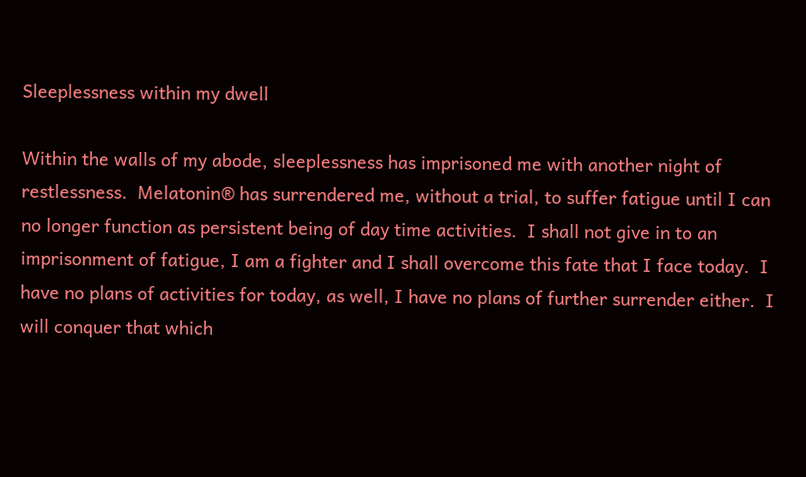Sleeplessness within my dwell

Within the walls of my abode, sleeplessness has imprisoned me with another night of restlessness.  Melatonin® has surrendered me, without a trial, to suffer fatigue until I can no longer function as persistent being of day time activities.  I shall not give in to an imprisonment of fatigue, I am a fighter and I shall overcome this fate that I face today.  I have no plans of activities for today, as well, I have no plans of further surrender either.  I will conquer that which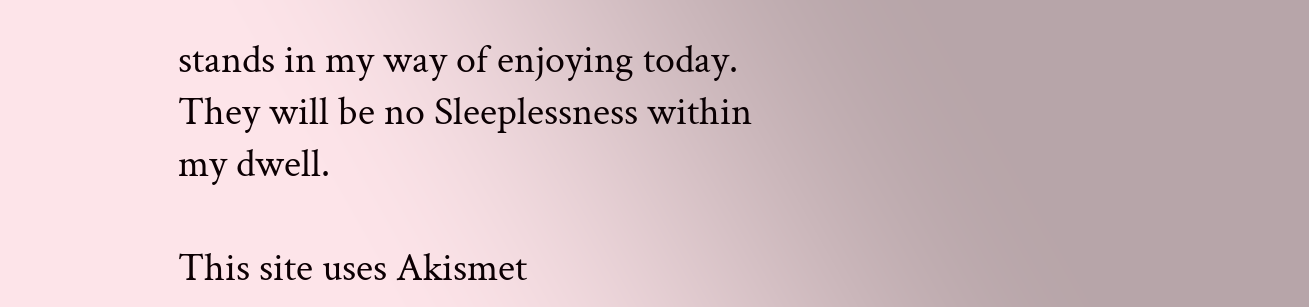stands in my way of enjoying today.  They will be no Sleeplessness within my dwell.

This site uses Akismet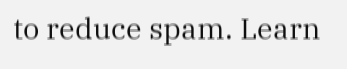to reduce spam. Learn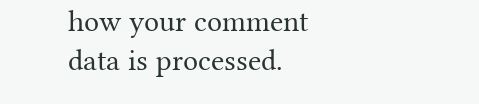how your comment data is processed.